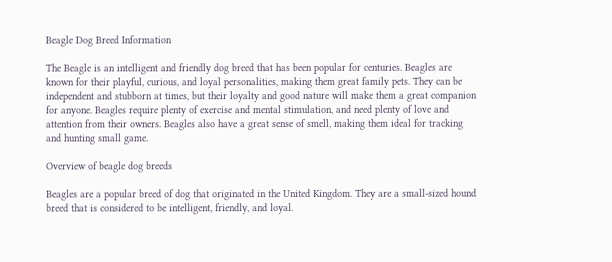Beagle Dog Breed Information

The Beagle is an intelligent and friendly dog breed that has been popular for centuries. Beagles are known for their playful, curious, and loyal personalities, making them great family pets. They can be independent and stubborn at times, but their loyalty and good nature will make them a great companion for anyone. Beagles require plenty of exercise and mental stimulation, and need plenty of love and attention from their owners. Beagles also have a great sense of smell, making them ideal for tracking and hunting small game.

Overview of beagle dog breeds

Beagles are a popular breed of dog that originated in the United Kingdom. They are a small-sized hound breed that is considered to be intelligent, friendly, and loyal.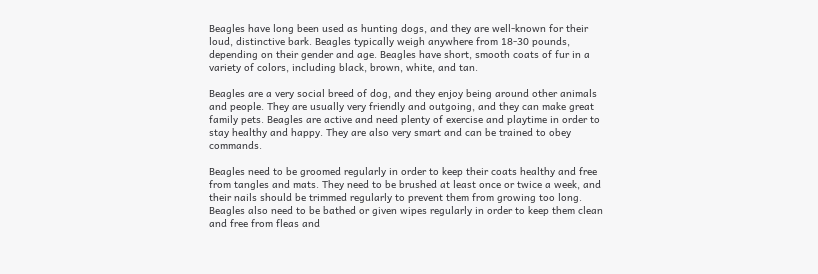Beagles have long been used as hunting dogs, and they are well-known for their loud, distinctive bark. Beagles typically weigh anywhere from 18-30 pounds, depending on their gender and age. Beagles have short, smooth coats of fur in a variety of colors, including black, brown, white, and tan.

Beagles are a very social breed of dog, and they enjoy being around other animals and people. They are usually very friendly and outgoing, and they can make great family pets. Beagles are active and need plenty of exercise and playtime in order to stay healthy and happy. They are also very smart and can be trained to obey commands.

Beagles need to be groomed regularly in order to keep their coats healthy and free from tangles and mats. They need to be brushed at least once or twice a week, and their nails should be trimmed regularly to prevent them from growing too long. Beagles also need to be bathed or given wipes regularly in order to keep them clean and free from fleas and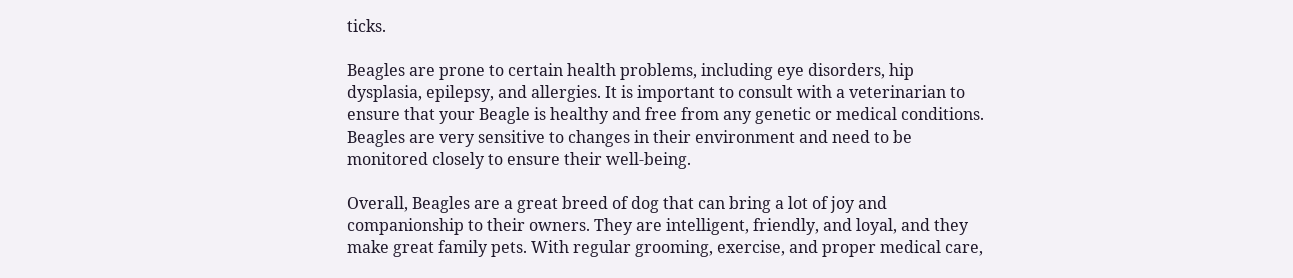ticks.

Beagles are prone to certain health problems, including eye disorders, hip dysplasia, epilepsy, and allergies. It is important to consult with a veterinarian to ensure that your Beagle is healthy and free from any genetic or medical conditions. Beagles are very sensitive to changes in their environment and need to be monitored closely to ensure their well-being.

Overall, Beagles are a great breed of dog that can bring a lot of joy and companionship to their owners. They are intelligent, friendly, and loyal, and they make great family pets. With regular grooming, exercise, and proper medical care,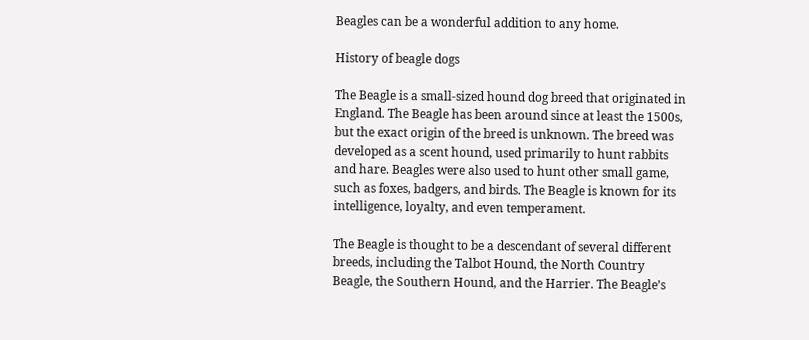Beagles can be a wonderful addition to any home.

History of beagle dogs

The Beagle is a small-sized hound dog breed that originated in England. The Beagle has been around since at least the 1500s, but the exact origin of the breed is unknown. The breed was developed as a scent hound, used primarily to hunt rabbits and hare. Beagles were also used to hunt other small game, such as foxes, badgers, and birds. The Beagle is known for its intelligence, loyalty, and even temperament.

The Beagle is thought to be a descendant of several different breeds, including the Talbot Hound, the North Country Beagle, the Southern Hound, and the Harrier. The Beagle’s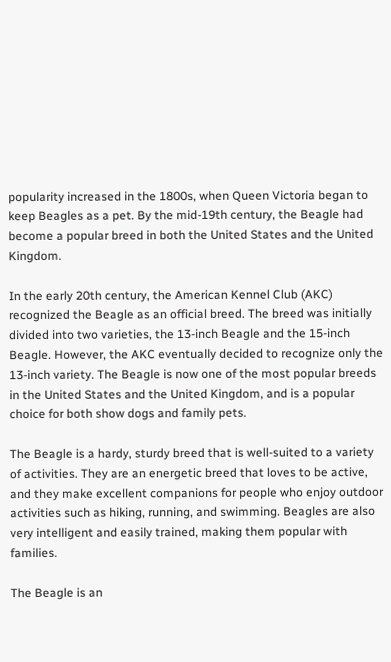popularity increased in the 1800s, when Queen Victoria began to keep Beagles as a pet. By the mid-19th century, the Beagle had become a popular breed in both the United States and the United Kingdom.

In the early 20th century, the American Kennel Club (AKC) recognized the Beagle as an official breed. The breed was initially divided into two varieties, the 13-inch Beagle and the 15-inch Beagle. However, the AKC eventually decided to recognize only the 13-inch variety. The Beagle is now one of the most popular breeds in the United States and the United Kingdom, and is a popular choice for both show dogs and family pets.

The Beagle is a hardy, sturdy breed that is well-suited to a variety of activities. They are an energetic breed that loves to be active, and they make excellent companions for people who enjoy outdoor activities such as hiking, running, and swimming. Beagles are also very intelligent and easily trained, making them popular with families.

The Beagle is an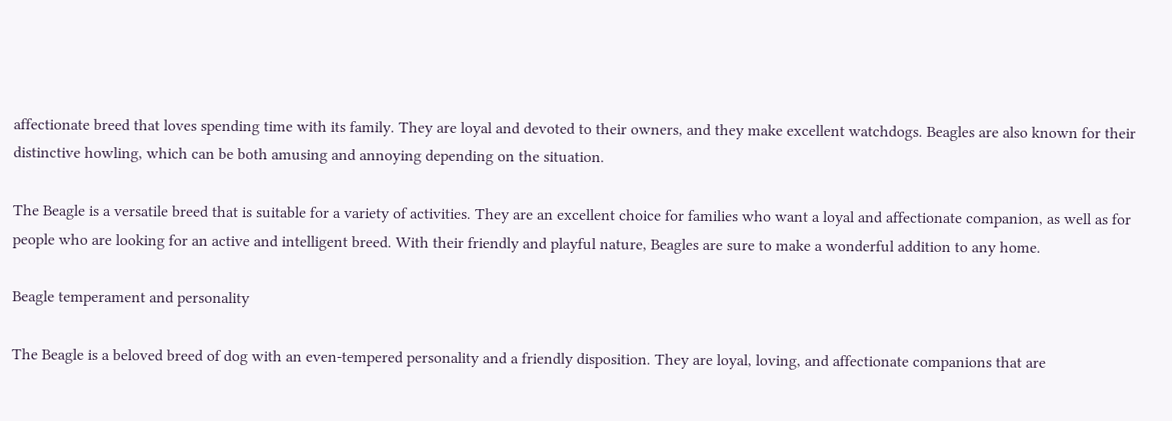affectionate breed that loves spending time with its family. They are loyal and devoted to their owners, and they make excellent watchdogs. Beagles are also known for their distinctive howling, which can be both amusing and annoying depending on the situation.

The Beagle is a versatile breed that is suitable for a variety of activities. They are an excellent choice for families who want a loyal and affectionate companion, as well as for people who are looking for an active and intelligent breed. With their friendly and playful nature, Beagles are sure to make a wonderful addition to any home.

Beagle temperament and personality

The Beagle is a beloved breed of dog with an even-tempered personality and a friendly disposition. They are loyal, loving, and affectionate companions that are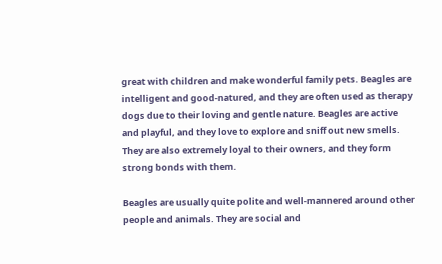great with children and make wonderful family pets. Beagles are intelligent and good-natured, and they are often used as therapy dogs due to their loving and gentle nature. Beagles are active and playful, and they love to explore and sniff out new smells. They are also extremely loyal to their owners, and they form strong bonds with them.

Beagles are usually quite polite and well-mannered around other people and animals. They are social and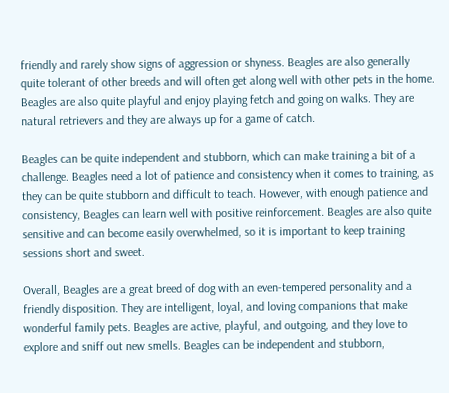friendly and rarely show signs of aggression or shyness. Beagles are also generally quite tolerant of other breeds and will often get along well with other pets in the home. Beagles are also quite playful and enjoy playing fetch and going on walks. They are natural retrievers and they are always up for a game of catch.

Beagles can be quite independent and stubborn, which can make training a bit of a challenge. Beagles need a lot of patience and consistency when it comes to training, as they can be quite stubborn and difficult to teach. However, with enough patience and consistency, Beagles can learn well with positive reinforcement. Beagles are also quite sensitive and can become easily overwhelmed, so it is important to keep training sessions short and sweet.

Overall, Beagles are a great breed of dog with an even-tempered personality and a friendly disposition. They are intelligent, loyal, and loving companions that make wonderful family pets. Beagles are active, playful, and outgoing, and they love to explore and sniff out new smells. Beagles can be independent and stubborn,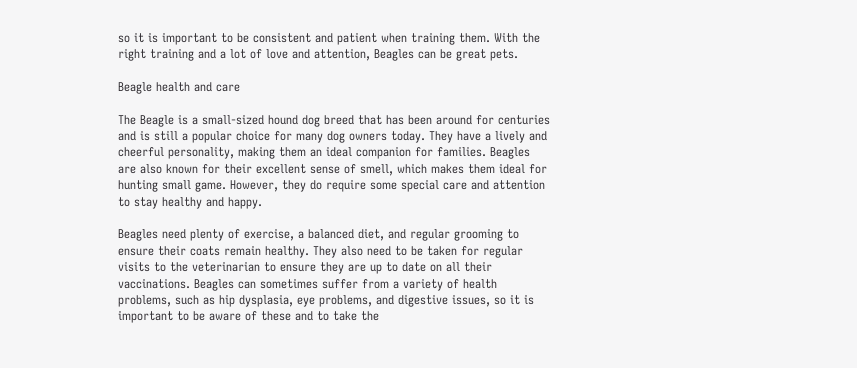so it is important to be consistent and patient when training them. With the right training and a lot of love and attention, Beagles can be great pets.

Beagle health and care

The Beagle is a small-sized hound dog breed that has been around for centuries and is still a popular choice for many dog owners today. They have a lively and cheerful personality, making them an ideal companion for families. Beagles are also known for their excellent sense of smell, which makes them ideal for hunting small game. However, they do require some special care and attention to stay healthy and happy.

Beagles need plenty of exercise, a balanced diet, and regular grooming to ensure their coats remain healthy. They also need to be taken for regular visits to the veterinarian to ensure they are up to date on all their vaccinations. Beagles can sometimes suffer from a variety of health problems, such as hip dysplasia, eye problems, and digestive issues, so it is important to be aware of these and to take the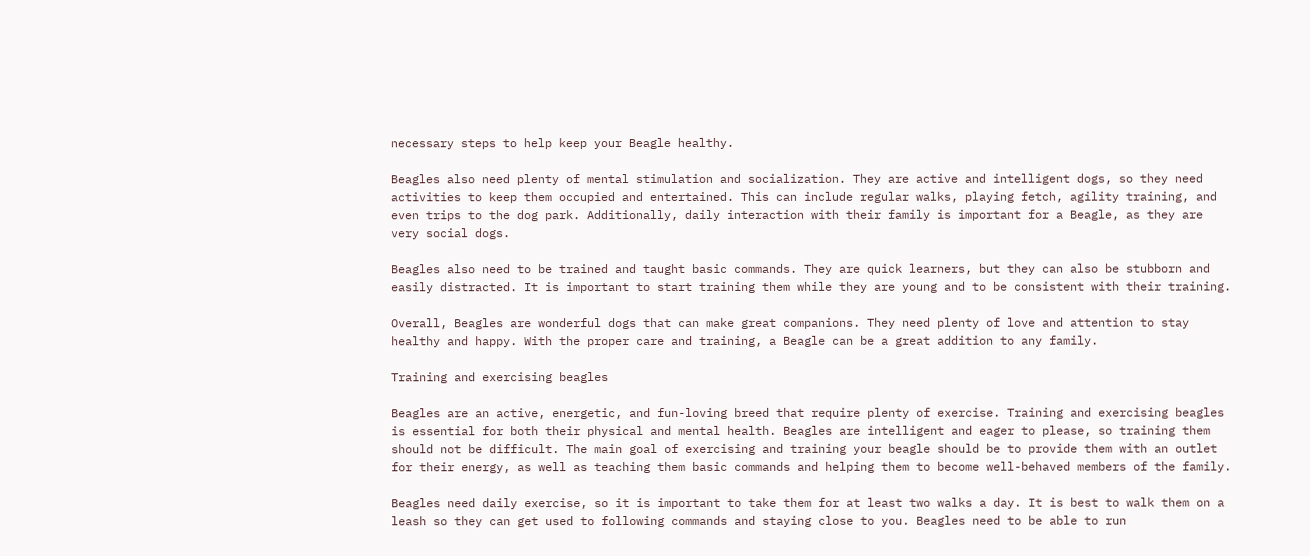necessary steps to help keep your Beagle healthy.

Beagles also need plenty of mental stimulation and socialization. They are active and intelligent dogs, so they need activities to keep them occupied and entertained. This can include regular walks, playing fetch, agility training, and even trips to the dog park. Additionally, daily interaction with their family is important for a Beagle, as they are very social dogs.

Beagles also need to be trained and taught basic commands. They are quick learners, but they can also be stubborn and easily distracted. It is important to start training them while they are young and to be consistent with their training.

Overall, Beagles are wonderful dogs that can make great companions. They need plenty of love and attention to stay healthy and happy. With the proper care and training, a Beagle can be a great addition to any family.

Training and exercising beagles

Beagles are an active, energetic, and fun-loving breed that require plenty of exercise. Training and exercising beagles is essential for both their physical and mental health. Beagles are intelligent and eager to please, so training them should not be difficult. The main goal of exercising and training your beagle should be to provide them with an outlet for their energy, as well as teaching them basic commands and helping them to become well-behaved members of the family.

Beagles need daily exercise, so it is important to take them for at least two walks a day. It is best to walk them on a leash so they can get used to following commands and staying close to you. Beagles need to be able to run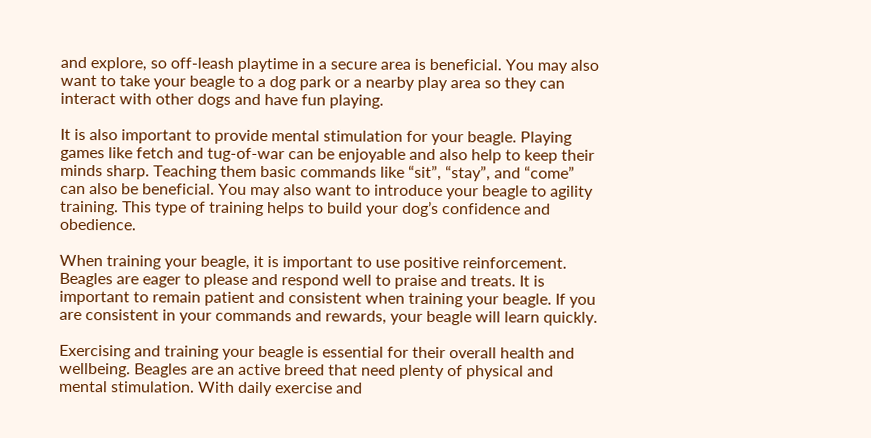and explore, so off-leash playtime in a secure area is beneficial. You may also want to take your beagle to a dog park or a nearby play area so they can interact with other dogs and have fun playing.

It is also important to provide mental stimulation for your beagle. Playing games like fetch and tug-of-war can be enjoyable and also help to keep their minds sharp. Teaching them basic commands like “sit”, “stay”, and “come” can also be beneficial. You may also want to introduce your beagle to agility training. This type of training helps to build your dog’s confidence and obedience.

When training your beagle, it is important to use positive reinforcement. Beagles are eager to please and respond well to praise and treats. It is important to remain patient and consistent when training your beagle. If you are consistent in your commands and rewards, your beagle will learn quickly.

Exercising and training your beagle is essential for their overall health and wellbeing. Beagles are an active breed that need plenty of physical and mental stimulation. With daily exercise and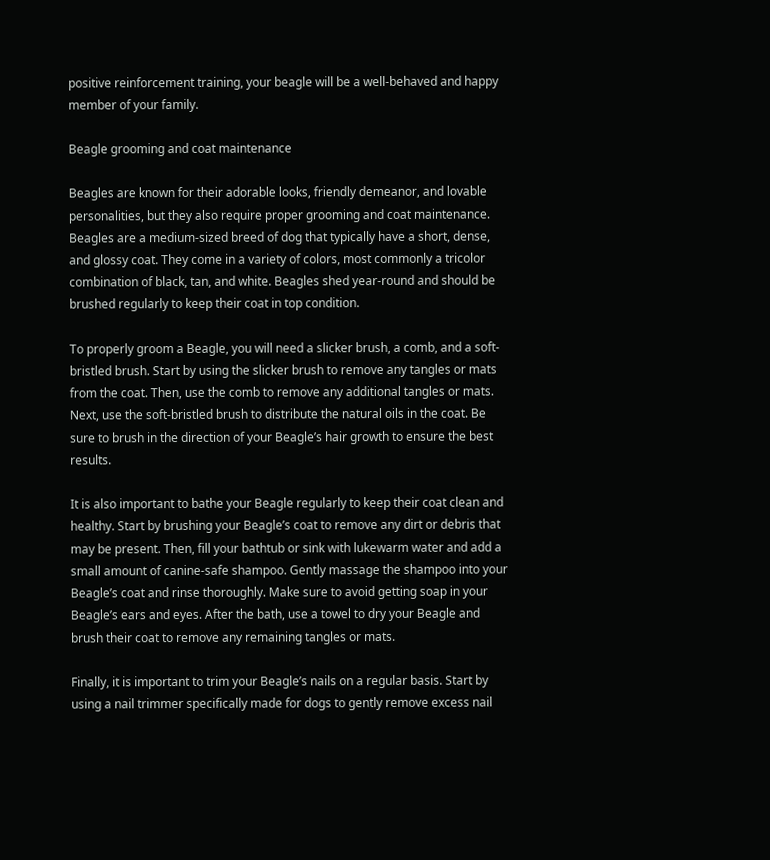positive reinforcement training, your beagle will be a well-behaved and happy member of your family.

Beagle grooming and coat maintenance

Beagles are known for their adorable looks, friendly demeanor, and lovable personalities, but they also require proper grooming and coat maintenance. Beagles are a medium-sized breed of dog that typically have a short, dense, and glossy coat. They come in a variety of colors, most commonly a tricolor combination of black, tan, and white. Beagles shed year-round and should be brushed regularly to keep their coat in top condition.

To properly groom a Beagle, you will need a slicker brush, a comb, and a soft-bristled brush. Start by using the slicker brush to remove any tangles or mats from the coat. Then, use the comb to remove any additional tangles or mats. Next, use the soft-bristled brush to distribute the natural oils in the coat. Be sure to brush in the direction of your Beagle’s hair growth to ensure the best results.

It is also important to bathe your Beagle regularly to keep their coat clean and healthy. Start by brushing your Beagle’s coat to remove any dirt or debris that may be present. Then, fill your bathtub or sink with lukewarm water and add a small amount of canine-safe shampoo. Gently massage the shampoo into your Beagle’s coat and rinse thoroughly. Make sure to avoid getting soap in your Beagle’s ears and eyes. After the bath, use a towel to dry your Beagle and brush their coat to remove any remaining tangles or mats.

Finally, it is important to trim your Beagle’s nails on a regular basis. Start by using a nail trimmer specifically made for dogs to gently remove excess nail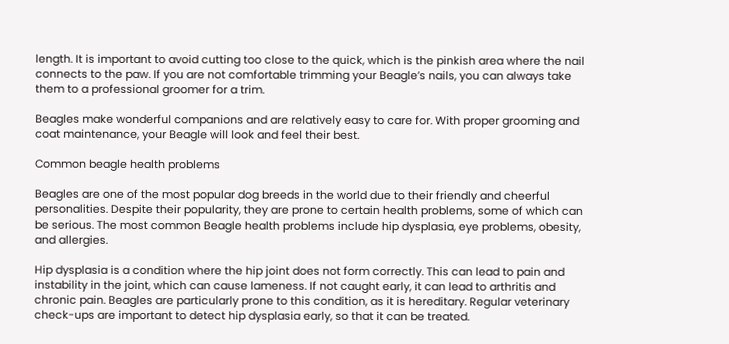length. It is important to avoid cutting too close to the quick, which is the pinkish area where the nail connects to the paw. If you are not comfortable trimming your Beagle’s nails, you can always take them to a professional groomer for a trim.

Beagles make wonderful companions and are relatively easy to care for. With proper grooming and coat maintenance, your Beagle will look and feel their best.

Common beagle health problems

Beagles are one of the most popular dog breeds in the world due to their friendly and cheerful personalities. Despite their popularity, they are prone to certain health problems, some of which can be serious. The most common Beagle health problems include hip dysplasia, eye problems, obesity, and allergies.

Hip dysplasia is a condition where the hip joint does not form correctly. This can lead to pain and instability in the joint, which can cause lameness. If not caught early, it can lead to arthritis and chronic pain. Beagles are particularly prone to this condition, as it is hereditary. Regular veterinary check-ups are important to detect hip dysplasia early, so that it can be treated.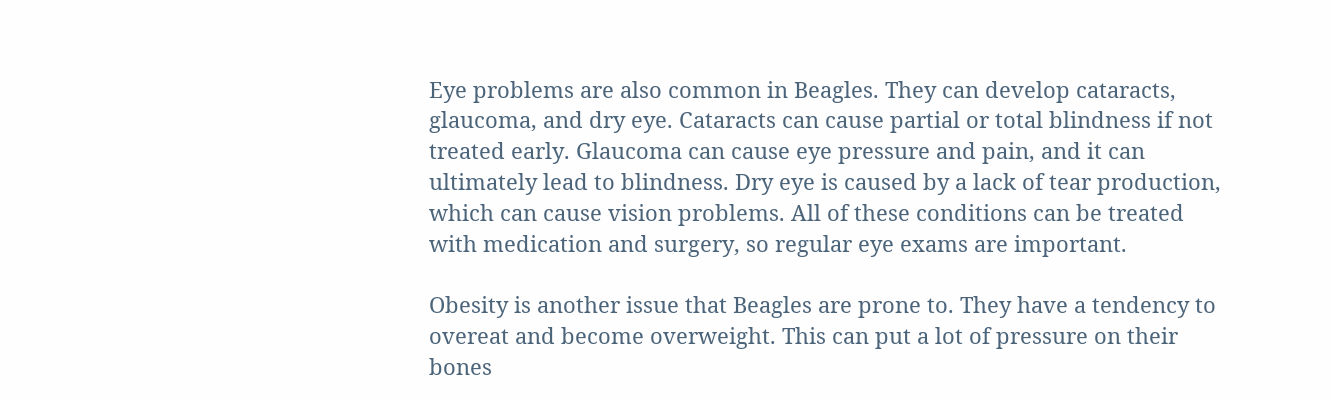Eye problems are also common in Beagles. They can develop cataracts, glaucoma, and dry eye. Cataracts can cause partial or total blindness if not treated early. Glaucoma can cause eye pressure and pain, and it can ultimately lead to blindness. Dry eye is caused by a lack of tear production, which can cause vision problems. All of these conditions can be treated with medication and surgery, so regular eye exams are important.

Obesity is another issue that Beagles are prone to. They have a tendency to overeat and become overweight. This can put a lot of pressure on their bones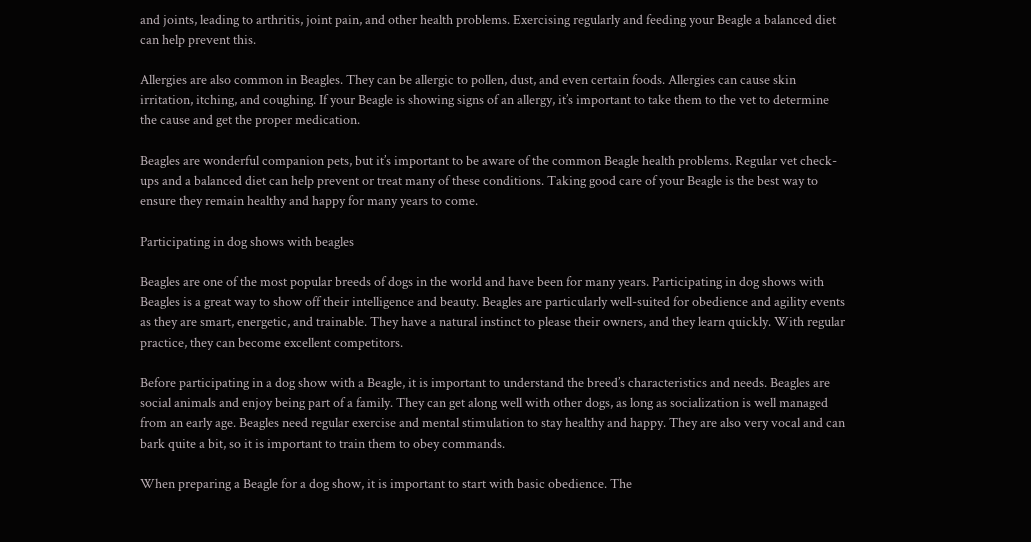and joints, leading to arthritis, joint pain, and other health problems. Exercising regularly and feeding your Beagle a balanced diet can help prevent this.

Allergies are also common in Beagles. They can be allergic to pollen, dust, and even certain foods. Allergies can cause skin irritation, itching, and coughing. If your Beagle is showing signs of an allergy, it’s important to take them to the vet to determine the cause and get the proper medication.

Beagles are wonderful companion pets, but it’s important to be aware of the common Beagle health problems. Regular vet check-ups and a balanced diet can help prevent or treat many of these conditions. Taking good care of your Beagle is the best way to ensure they remain healthy and happy for many years to come.

Participating in dog shows with beagles

Beagles are one of the most popular breeds of dogs in the world and have been for many years. Participating in dog shows with Beagles is a great way to show off their intelligence and beauty. Beagles are particularly well-suited for obedience and agility events as they are smart, energetic, and trainable. They have a natural instinct to please their owners, and they learn quickly. With regular practice, they can become excellent competitors.

Before participating in a dog show with a Beagle, it is important to understand the breed’s characteristics and needs. Beagles are social animals and enjoy being part of a family. They can get along well with other dogs, as long as socialization is well managed from an early age. Beagles need regular exercise and mental stimulation to stay healthy and happy. They are also very vocal and can bark quite a bit, so it is important to train them to obey commands.

When preparing a Beagle for a dog show, it is important to start with basic obedience. The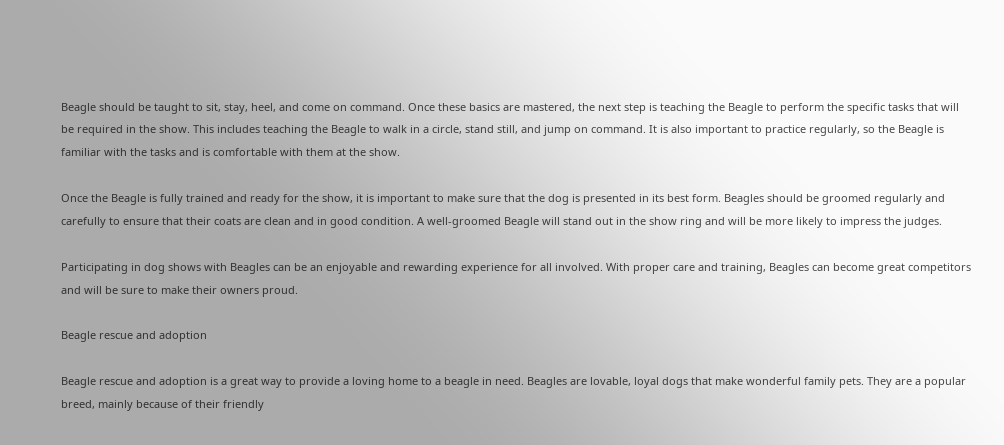Beagle should be taught to sit, stay, heel, and come on command. Once these basics are mastered, the next step is teaching the Beagle to perform the specific tasks that will be required in the show. This includes teaching the Beagle to walk in a circle, stand still, and jump on command. It is also important to practice regularly, so the Beagle is familiar with the tasks and is comfortable with them at the show.

Once the Beagle is fully trained and ready for the show, it is important to make sure that the dog is presented in its best form. Beagles should be groomed regularly and carefully to ensure that their coats are clean and in good condition. A well-groomed Beagle will stand out in the show ring and will be more likely to impress the judges.

Participating in dog shows with Beagles can be an enjoyable and rewarding experience for all involved. With proper care and training, Beagles can become great competitors and will be sure to make their owners proud.

Beagle rescue and adoption

Beagle rescue and adoption is a great way to provide a loving home to a beagle in need. Beagles are lovable, loyal dogs that make wonderful family pets. They are a popular breed, mainly because of their friendly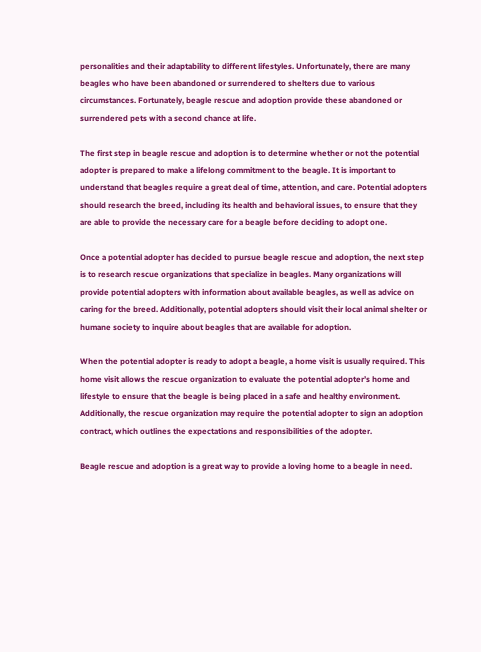personalities and their adaptability to different lifestyles. Unfortunately, there are many beagles who have been abandoned or surrendered to shelters due to various circumstances. Fortunately, beagle rescue and adoption provide these abandoned or surrendered pets with a second chance at life.

The first step in beagle rescue and adoption is to determine whether or not the potential adopter is prepared to make a lifelong commitment to the beagle. It is important to understand that beagles require a great deal of time, attention, and care. Potential adopters should research the breed, including its health and behavioral issues, to ensure that they are able to provide the necessary care for a beagle before deciding to adopt one.

Once a potential adopter has decided to pursue beagle rescue and adoption, the next step is to research rescue organizations that specialize in beagles. Many organizations will provide potential adopters with information about available beagles, as well as advice on caring for the breed. Additionally, potential adopters should visit their local animal shelter or humane society to inquire about beagles that are available for adoption.

When the potential adopter is ready to adopt a beagle, a home visit is usually required. This home visit allows the rescue organization to evaluate the potential adopter’s home and lifestyle to ensure that the beagle is being placed in a safe and healthy environment. Additionally, the rescue organization may require the potential adopter to sign an adoption contract, which outlines the expectations and responsibilities of the adopter.

Beagle rescue and adoption is a great way to provide a loving home to a beagle in need.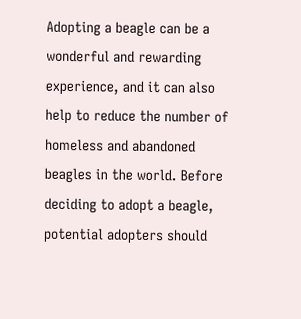Adopting a beagle can be a wonderful and rewarding experience, and it can also help to reduce the number of homeless and abandoned beagles in the world. Before deciding to adopt a beagle, potential adopters should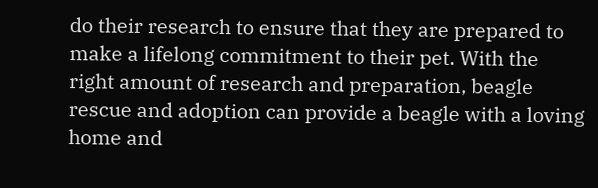do their research to ensure that they are prepared to make a lifelong commitment to their pet. With the right amount of research and preparation, beagle rescue and adoption can provide a beagle with a loving home and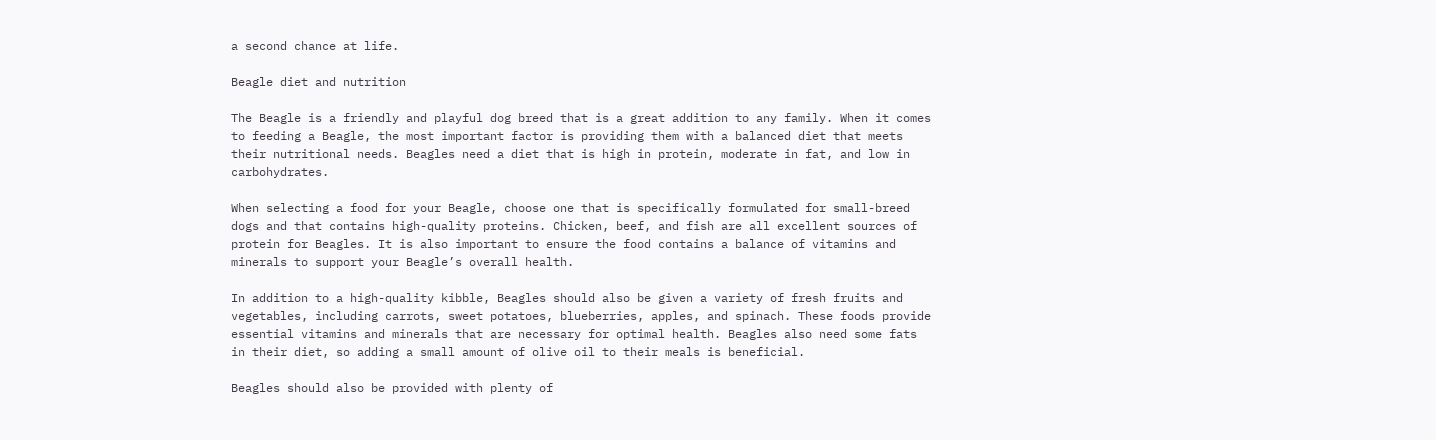a second chance at life.

Beagle diet and nutrition

The Beagle is a friendly and playful dog breed that is a great addition to any family. When it comes to feeding a Beagle, the most important factor is providing them with a balanced diet that meets their nutritional needs. Beagles need a diet that is high in protein, moderate in fat, and low in carbohydrates.

When selecting a food for your Beagle, choose one that is specifically formulated for small-breed dogs and that contains high-quality proteins. Chicken, beef, and fish are all excellent sources of protein for Beagles. It is also important to ensure the food contains a balance of vitamins and minerals to support your Beagle’s overall health.

In addition to a high-quality kibble, Beagles should also be given a variety of fresh fruits and vegetables, including carrots, sweet potatoes, blueberries, apples, and spinach. These foods provide essential vitamins and minerals that are necessary for optimal health. Beagles also need some fats in their diet, so adding a small amount of olive oil to their meals is beneficial.

Beagles should also be provided with plenty of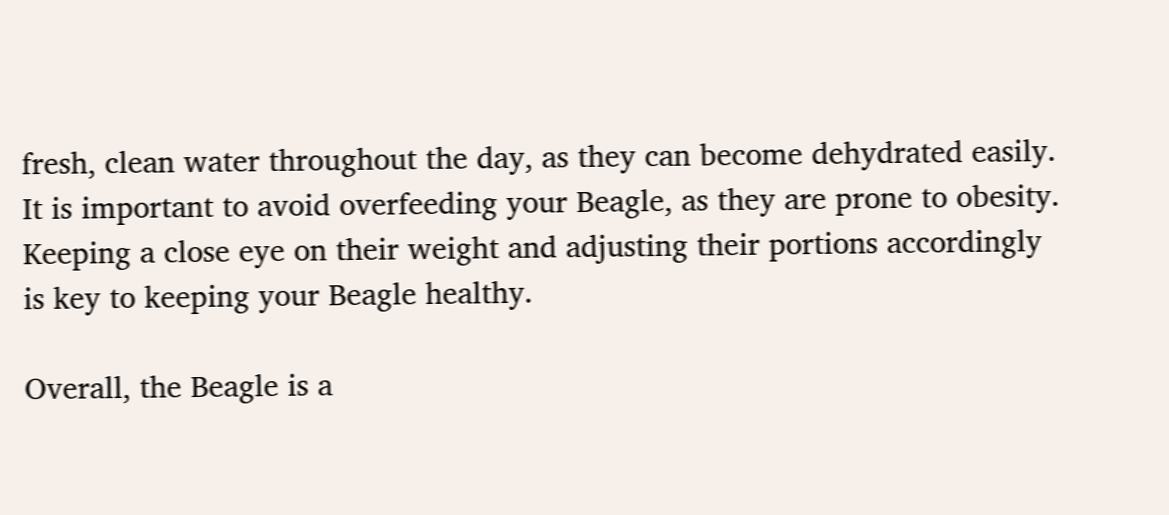fresh, clean water throughout the day, as they can become dehydrated easily. It is important to avoid overfeeding your Beagle, as they are prone to obesity. Keeping a close eye on their weight and adjusting their portions accordingly is key to keeping your Beagle healthy.

Overall, the Beagle is a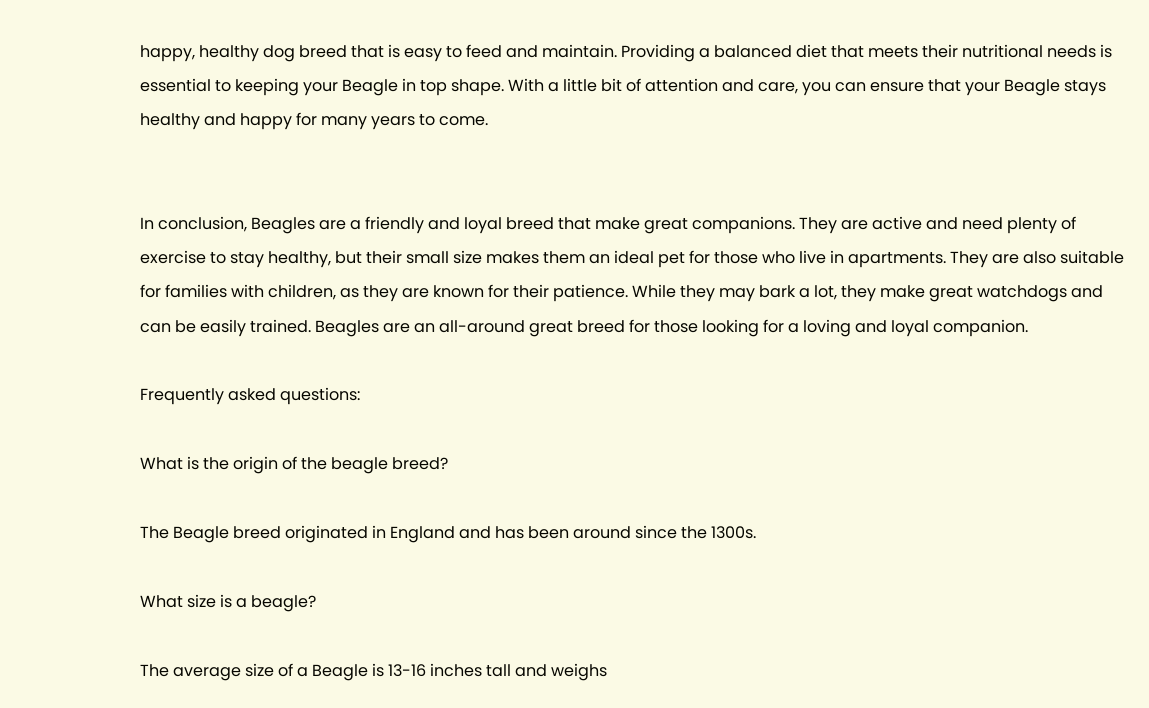happy, healthy dog breed that is easy to feed and maintain. Providing a balanced diet that meets their nutritional needs is essential to keeping your Beagle in top shape. With a little bit of attention and care, you can ensure that your Beagle stays healthy and happy for many years to come.


In conclusion, Beagles are a friendly and loyal breed that make great companions. They are active and need plenty of exercise to stay healthy, but their small size makes them an ideal pet for those who live in apartments. They are also suitable for families with children, as they are known for their patience. While they may bark a lot, they make great watchdogs and can be easily trained. Beagles are an all-around great breed for those looking for a loving and loyal companion.

Frequently asked questions:

What is the origin of the beagle breed?

The Beagle breed originated in England and has been around since the 1300s.

What size is a beagle?

The average size of a Beagle is 13-16 inches tall and weighs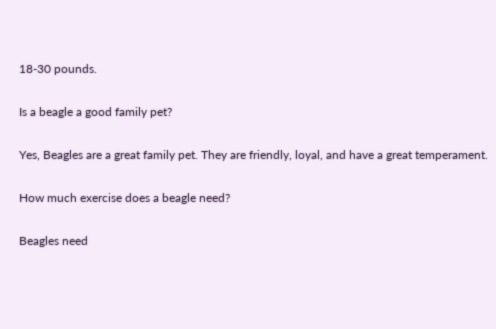18-30 pounds.

Is a beagle a good family pet?

Yes, Beagles are a great family pet. They are friendly, loyal, and have a great temperament.

How much exercise does a beagle need?

Beagles need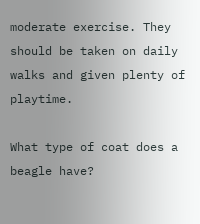moderate exercise. They should be taken on daily walks and given plenty of playtime.

What type of coat does a beagle have?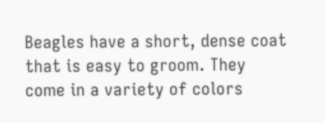Beagles have a short, dense coat that is easy to groom. They come in a variety of colors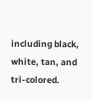including black, white, tan, and tri-colored.